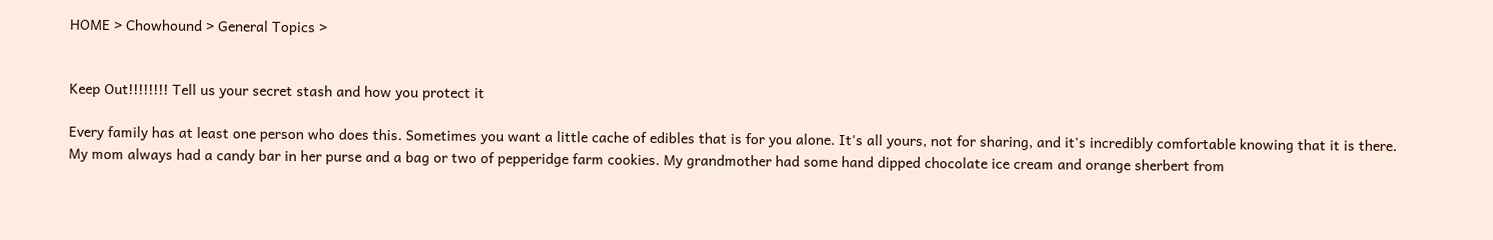HOME > Chowhound > General Topics >


Keep Out!!!!!!!! Tell us your secret stash and how you protect it

Every family has at least one person who does this. Sometimes you want a little cache of edibles that is for you alone. It's all yours, not for sharing, and it's incredibly comfortable knowing that it is there. My mom always had a candy bar in her purse and a bag or two of pepperidge farm cookies. My grandmother had some hand dipped chocolate ice cream and orange sherbert from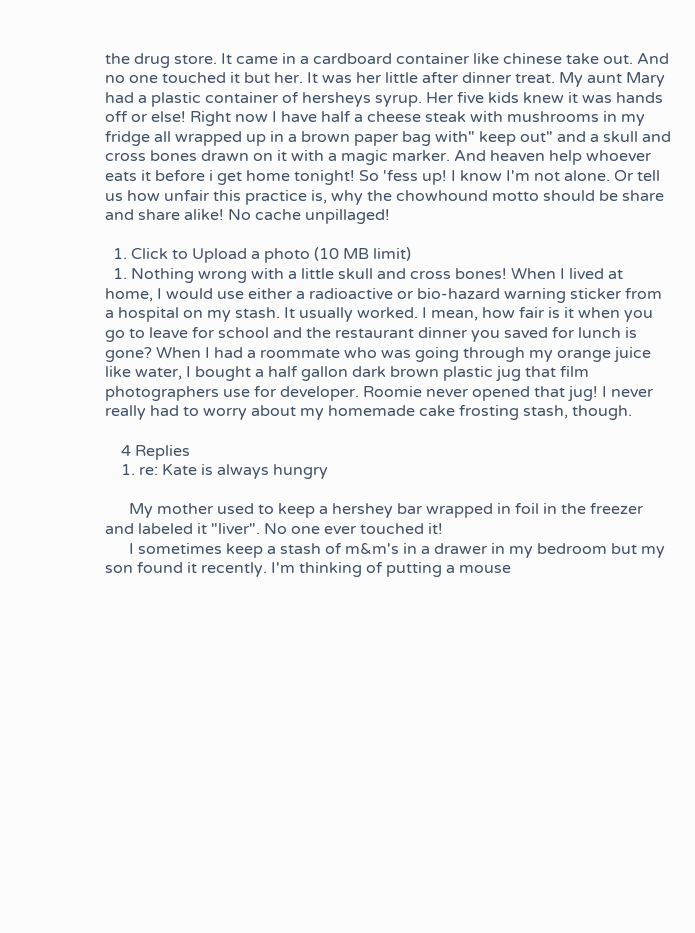the drug store. It came in a cardboard container like chinese take out. And no one touched it but her. It was her little after dinner treat. My aunt Mary had a plastic container of hersheys syrup. Her five kids knew it was hands off or else! Right now I have half a cheese steak with mushrooms in my fridge all wrapped up in a brown paper bag with" keep out" and a skull and cross bones drawn on it with a magic marker. And heaven help whoever eats it before i get home tonight! So 'fess up! I know I'm not alone. Or tell us how unfair this practice is, why the chowhound motto should be share and share alike! No cache unpillaged!

  1. Click to Upload a photo (10 MB limit)
  1. Nothing wrong with a little skull and cross bones! When I lived at home, I would use either a radioactive or bio-hazard warning sticker from a hospital on my stash. It usually worked. I mean, how fair is it when you go to leave for school and the restaurant dinner you saved for lunch is gone? When I had a roommate who was going through my orange juice like water, I bought a half gallon dark brown plastic jug that film photographers use for developer. Roomie never opened that jug! I never really had to worry about my homemade cake frosting stash, though.

    4 Replies
    1. re: Kate is always hungry

      My mother used to keep a hershey bar wrapped in foil in the freezer and labeled it "liver". No one ever touched it!
      I sometimes keep a stash of m&m's in a drawer in my bedroom but my son found it recently. I'm thinking of putting a mouse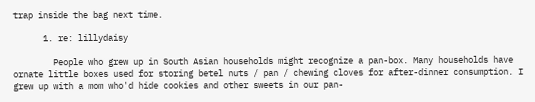trap inside the bag next time.

      1. re: lillydaisy

        People who grew up in South Asian households might recognize a pan-box. Many households have ornate little boxes used for storing betel nuts / pan / chewing cloves for after-dinner consumption. I grew up with a mom who'd hide cookies and other sweets in our pan-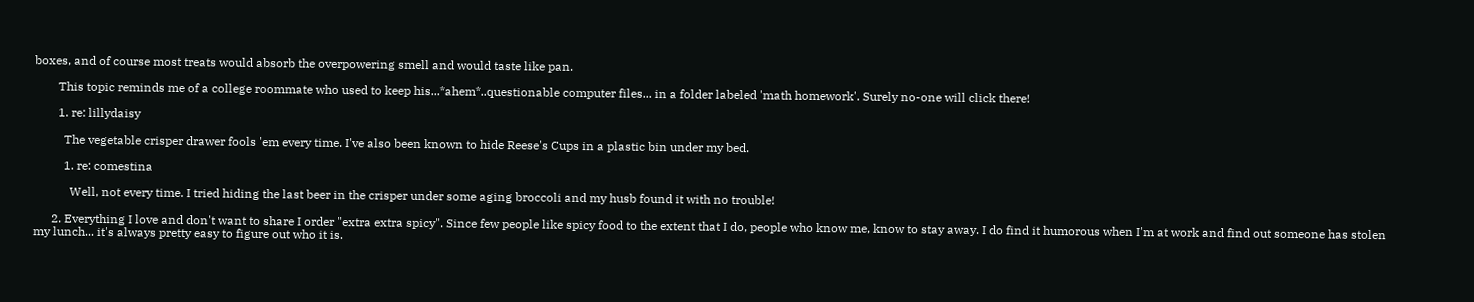boxes, and of course most treats would absorb the overpowering smell and would taste like pan.

        This topic reminds me of a college roommate who used to keep his...*ahem*..questionable computer files... in a folder labeled 'math homework'. Surely no-one will click there!

        1. re: lillydaisy

          The vegetable crisper drawer fools 'em every time. I've also been known to hide Reese's Cups in a plastic bin under my bed.

          1. re: comestina

            Well, not every time. I tried hiding the last beer in the crisper under some aging broccoli and my husb found it with no trouble!

      2. Everything I love and don't want to share I order "extra extra spicy". Since few people like spicy food to the extent that I do, people who know me, know to stay away. I do find it humorous when I'm at work and find out someone has stolen my lunch... it's always pretty easy to figure out who it is.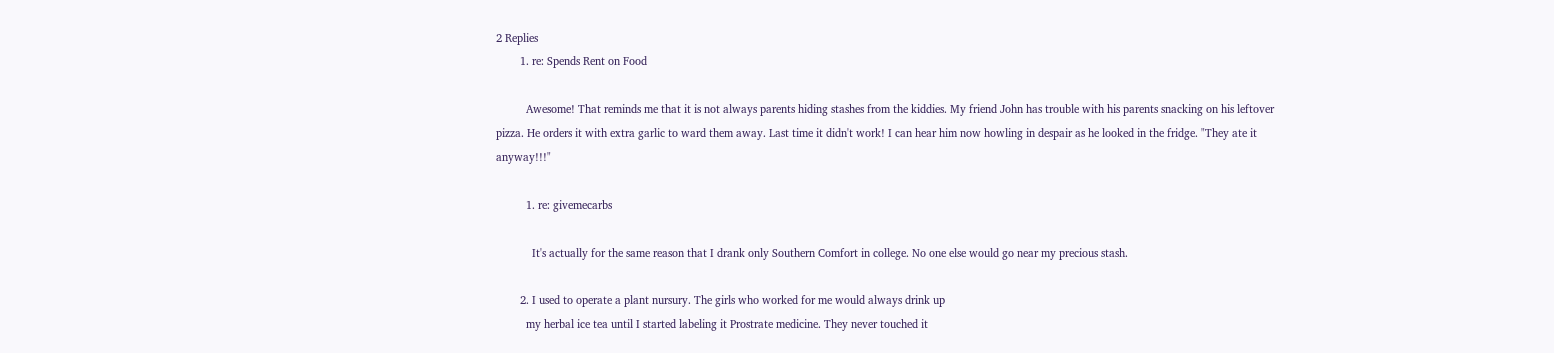2 Replies
        1. re: Spends Rent on Food

          Awesome! That reminds me that it is not always parents hiding stashes from the kiddies. My friend John has trouble with his parents snacking on his leftover pizza. He orders it with extra garlic to ward them away. Last time it didn't work! I can hear him now howling in despair as he looked in the fridge. "They ate it anyway!!!"

          1. re: givemecarbs

            It's actually for the same reason that I drank only Southern Comfort in college. No one else would go near my precious stash.

        2. I used to operate a plant nursury. The girls who worked for me would always drink up
          my herbal ice tea until I started labeling it Prostrate medicine. They never touched it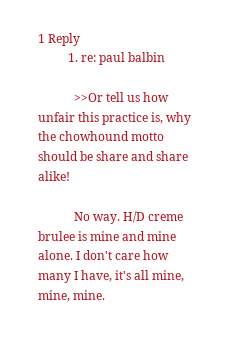1 Reply
          1. re: paul balbin

            >>Or tell us how unfair this practice is, why the chowhound motto should be share and share alike!

            No way. H/D creme brulee is mine and mine alone. I don't care how many I have, it's all mine, mine, mine.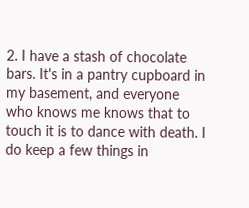2. I have a stash of chocolate bars. It's in a pantry cupboard in my basement, and everyone who knows me knows that to touch it is to dance with death. I do keep a few things in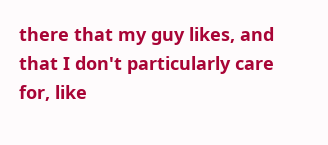there that my guy likes, and that I don't particularly care for, like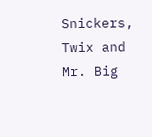Snickers, Twix and Mr. Big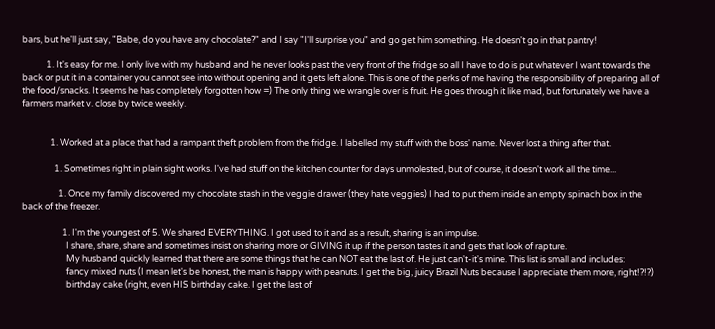bars, but he'll just say, "Babe, do you have any chocolate?" and I say "I'll surprise you" and go get him something. He doesn't go in that pantry!

            1. It's easy for me. I only live with my husband and he never looks past the very front of the fridge so all I have to do is put whatever I want towards the back or put it in a container you cannot see into without opening and it gets left alone. This is one of the perks of me having the responsibility of preparing all of the food/snacks. It seems he has completely forgotten how =) The only thing we wrangle over is fruit. He goes through it like mad, but fortunately we have a farmers market v. close by twice weekly.


              1. Worked at a place that had a rampant theft problem from the fridge. I labelled my stuff with the boss' name. Never lost a thing after that.

                1. Sometimes right in plain sight works. I've had stuff on the kitchen counter for days unmolested, but of course, it doesn't work all the time...

                  1. Once my family discovered my chocolate stash in the veggie drawer (they hate veggies) I had to put them inside an empty spinach box in the back of the freezer.

                    1. I'm the youngest of 5. We shared EVERYTHING. I got used to it and as a result, sharing is an impulse.
                      I share, share, share and sometimes insist on sharing more or GIVING it up if the person tastes it and gets that look of rapture.
                      My husband quickly learned that there are some things that he can NOT eat the last of. He just can't-it's mine. This list is small and includes:
                      fancy mixed nuts (I mean let's be honest, the man is happy with peanuts. I get the big, juicy Brazil Nuts because I appreciate them more, right!?!?)
                      birthday cake (right, even HIS birthday cake. I get the last of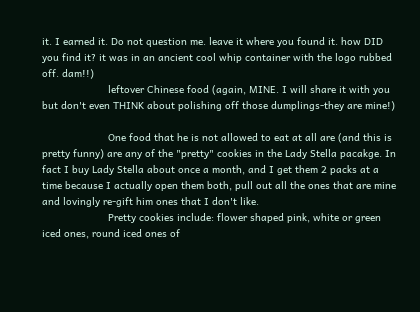it. I earned it. Do not question me. leave it where you found it. how DID you find it? it was in an ancient cool whip container with the logo rubbed off. dam!!)
                      leftover Chinese food (again, MINE. I will share it with you but don't even THINK about polishing off those dumplings-they are mine!)

                      One food that he is not allowed to eat at all are (and this is pretty funny) are any of the "pretty" cookies in the Lady Stella pacakge. In fact I buy Lady Stella about once a month, and I get them 2 packs at a time because I actually open them both, pull out all the ones that are mine and lovingly re-gift him ones that I don't like.
                      Pretty cookies include: flower shaped pink, white or green iced ones, round iced ones of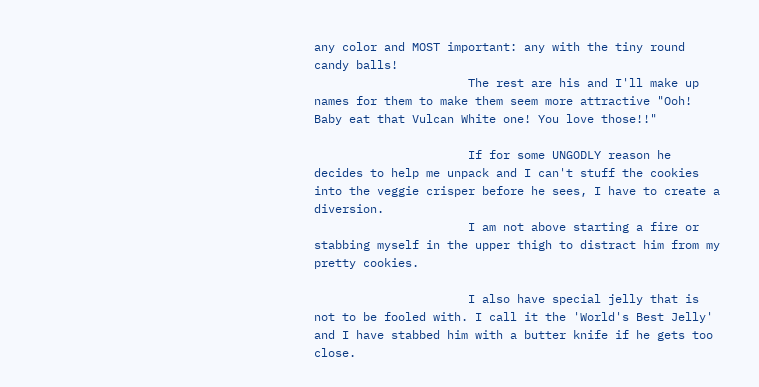any color and MOST important: any with the tiny round candy balls!
                      The rest are his and I'll make up names for them to make them seem more attractive "Ooh! Baby eat that Vulcan White one! You love those!!"

                      If for some UNGODLY reason he decides to help me unpack and I can't stuff the cookies into the veggie crisper before he sees, I have to create a diversion.
                      I am not above starting a fire or stabbing myself in the upper thigh to distract him from my pretty cookies.

                      I also have special jelly that is not to be fooled with. I call it the 'World's Best Jelly' and I have stabbed him with a butter knife if he gets too close.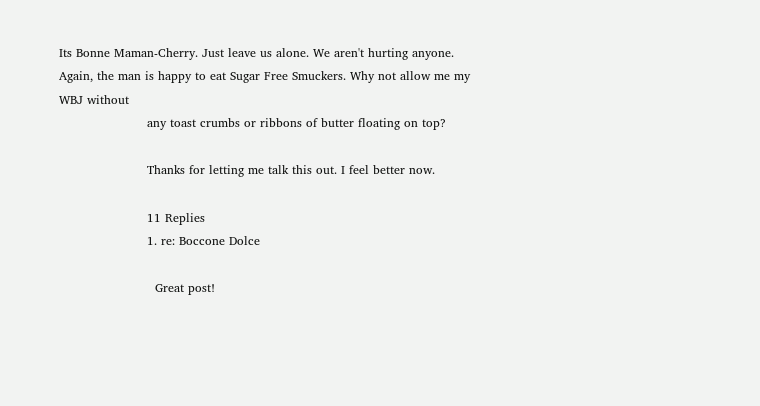Its Bonne Maman-Cherry. Just leave us alone. We aren't hurting anyone. Again, the man is happy to eat Sugar Free Smuckers. Why not allow me my WBJ without
                      any toast crumbs or ribbons of butter floating on top?

                      Thanks for letting me talk this out. I feel better now.

                      11 Replies
                      1. re: Boccone Dolce

                        Great post!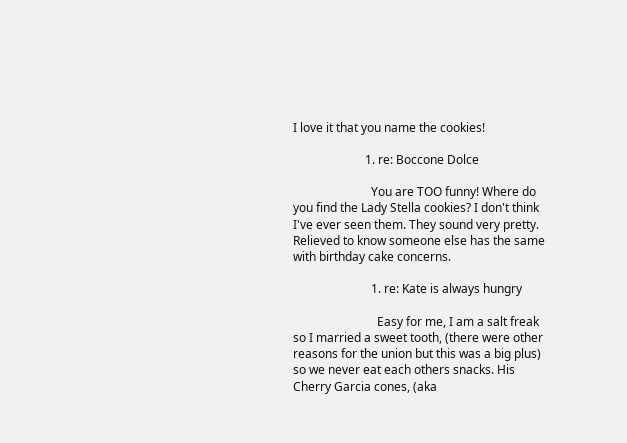I love it that you name the cookies!

                        1. re: Boccone Dolce

                          You are TOO funny! Where do you find the Lady Stella cookies? I don't think I've ever seen them. They sound very pretty. Relieved to know someone else has the same with birthday cake concerns.

                          1. re: Kate is always hungry

                            Easy for me, I am a salt freak so I married a sweet tooth, (there were other reasons for the union but this was a big plus) so we never eat each others snacks. His Cherry Garcia cones, (aka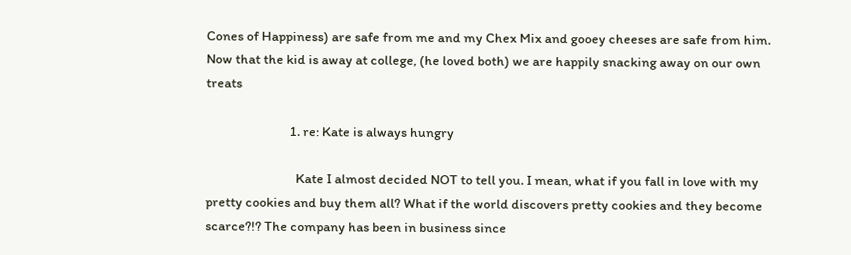Cones of Happiness) are safe from me and my Chex Mix and gooey cheeses are safe from him. Now that the kid is away at college, (he loved both) we are happily snacking away on our own treats

                            1. re: Kate is always hungry

                              Kate I almost decided NOT to tell you. I mean, what if you fall in love with my pretty cookies and buy them all? What if the world discovers pretty cookies and they become scarce?!? The company has been in business since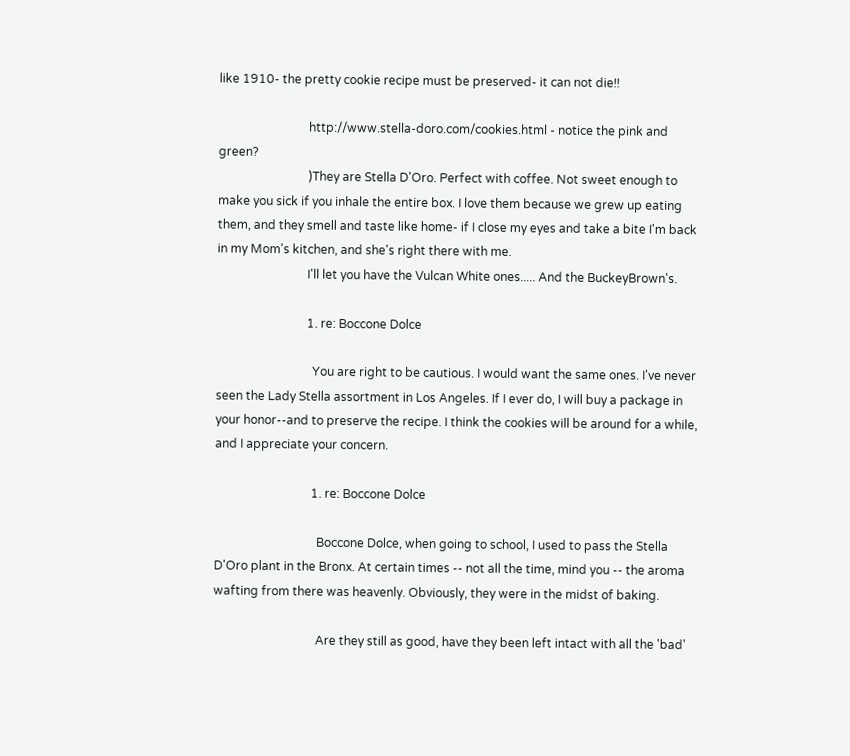like 1910- the pretty cookie recipe must be preserved- it can not die!!

                              http://www.stella-doro.com/cookies.html - notice the pink and green?
                              )They are Stella D'Oro. Perfect with coffee. Not sweet enough to make you sick if you inhale the entire box. I love them because we grew up eating them, and they smell and taste like home- if I close my eyes and take a bite I'm back in my Mom's kitchen, and she's right there with me.
                              I'll let you have the Vulcan White ones..... And the BuckeyBrown's.

                              1. re: Boccone Dolce

                                You are right to be cautious. I would want the same ones. I've never seen the Lady Stella assortment in Los Angeles. If I ever do, I will buy a package in your honor--and to preserve the recipe. I think the cookies will be around for a while, and I appreciate your concern.

                                1. re: Boccone Dolce

                                  Boccone Dolce, when going to school, I used to pass the Stella D'Oro plant in the Bronx. At certain times -- not all the time, mind you -- the aroma wafting from there was heavenly. Obviously, they were in the midst of baking.

                                  Are they still as good, have they been left intact with all the 'bad'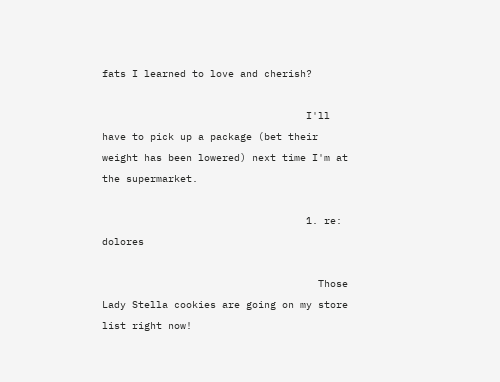fats I learned to love and cherish?

                                  I'll have to pick up a package (bet their weight has been lowered) next time I'm at the supermarket.

                                  1. re: dolores

                                    Those Lady Stella cookies are going on my store list right now!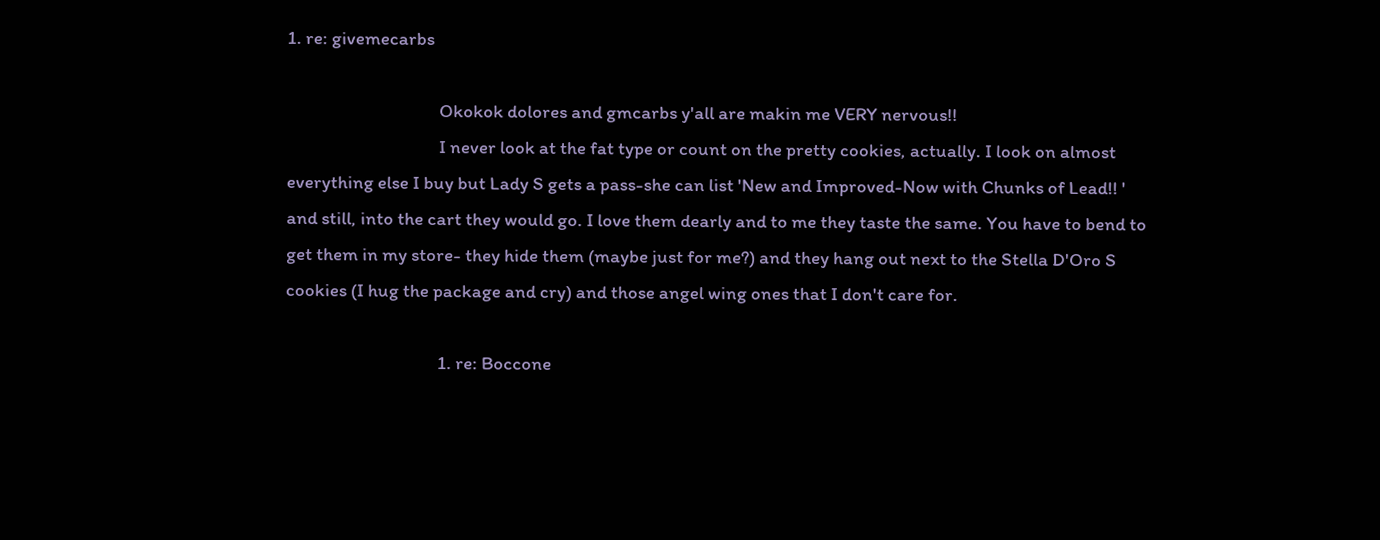1. re: givemecarbs

                                      Okokok dolores and gmcarbs y'all are makin me VERY nervous!!
                                      I never look at the fat type or count on the pretty cookies, actually. I look on almost everything else I buy but Lady S gets a pass-she can list 'New and Improved-Now with Chunks of Lead!! ' and still, into the cart they would go. I love them dearly and to me they taste the same. You have to bend to get them in my store- they hide them (maybe just for me?) and they hang out next to the Stella D'Oro S cookies (I hug the package and cry) and those angel wing ones that I don't care for.

                                      1. re: Boccone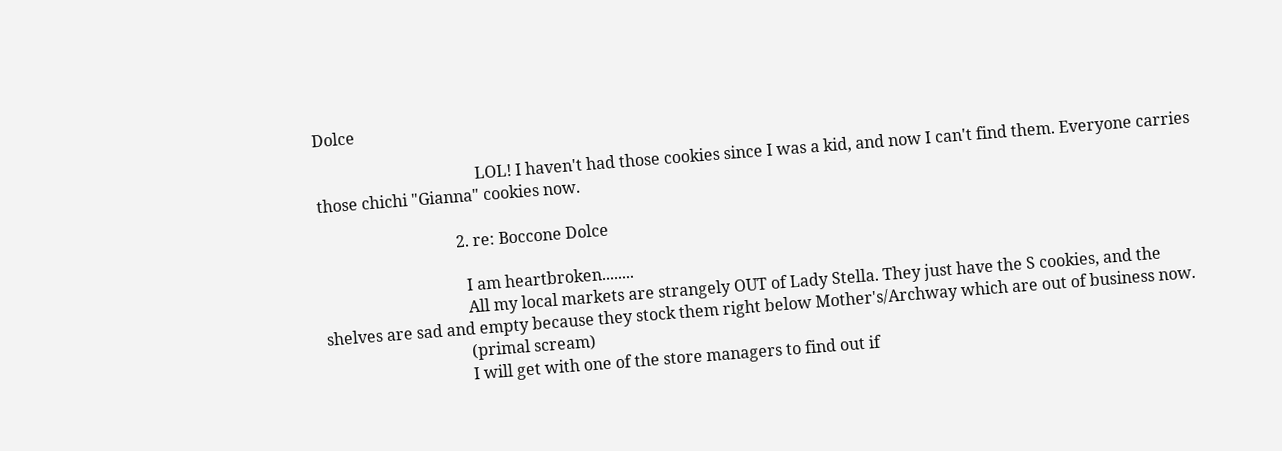Dolce

                                        LOL! I haven't had those cookies since I was a kid, and now I can't find them. Everyone carries those chichi "Gianna" cookies now.

                                  2. re: Boccone Dolce

                                    I am heartbroken........
                                    All my local markets are strangely OUT of Lady Stella. They just have the S cookies, and the shelves are sad and empty because they stock them right below Mother's/Archway which are out of business now.
                                    (primal scream)
                                    I will get with one of the store managers to find out if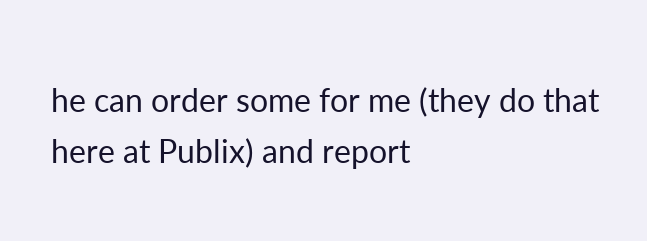he can order some for me (they do that here at Publix) and report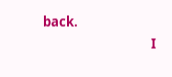back.
                                    I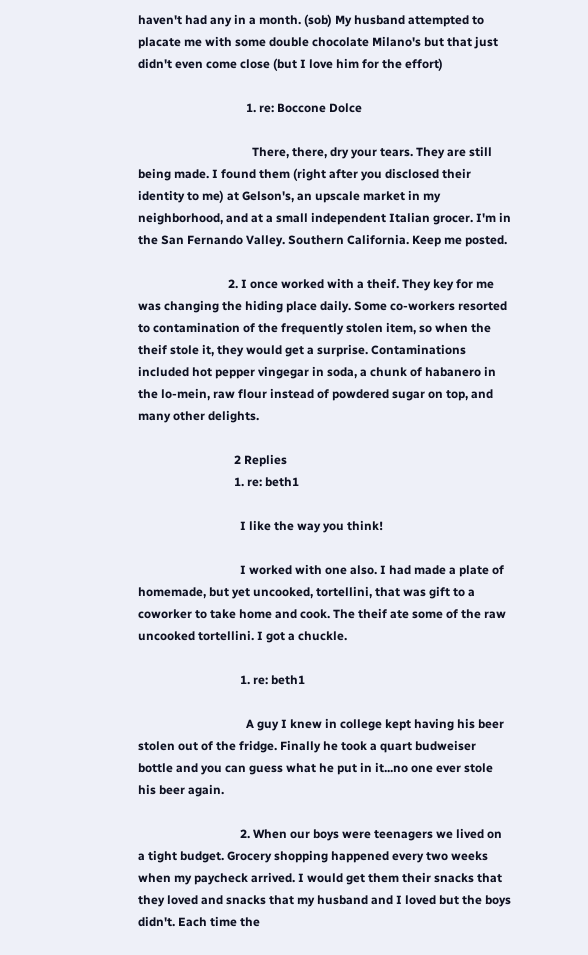haven't had any in a month. (sob) My husband attempted to placate me with some double chocolate Milano's but that just didn't even come close (but I love him for the effort)

                                    1. re: Boccone Dolce

                                      There, there, dry your tears. They are still being made. I found them (right after you disclosed their identity to me) at Gelson's, an upscale market in my neighborhood, and at a small independent Italian grocer. I'm in the San Fernando Valley. Southern California. Keep me posted.

                              2. I once worked with a theif. They key for me was changing the hiding place daily. Some co-workers resorted to contamination of the frequently stolen item, so when the theif stole it, they would get a surprise. Contaminations included hot pepper vingegar in soda, a chunk of habanero in the lo-mein, raw flour instead of powdered sugar on top, and many other delights.

                                2 Replies
                                1. re: beth1

                                  I like the way you think!

                                  I worked with one also. I had made a plate of homemade, but yet uncooked, tortellini, that was gift to a coworker to take home and cook. The theif ate some of the raw uncooked tortellini. I got a chuckle.

                                  1. re: beth1

                                    A guy I knew in college kept having his beer stolen out of the fridge. Finally he took a quart budweiser bottle and you can guess what he put in it...no one ever stole his beer again.

                                  2. When our boys were teenagers we lived on a tight budget. Grocery shopping happened every two weeks when my paycheck arrived. I would get them their snacks that they loved and snacks that my husband and I loved but the boys didn't. Each time the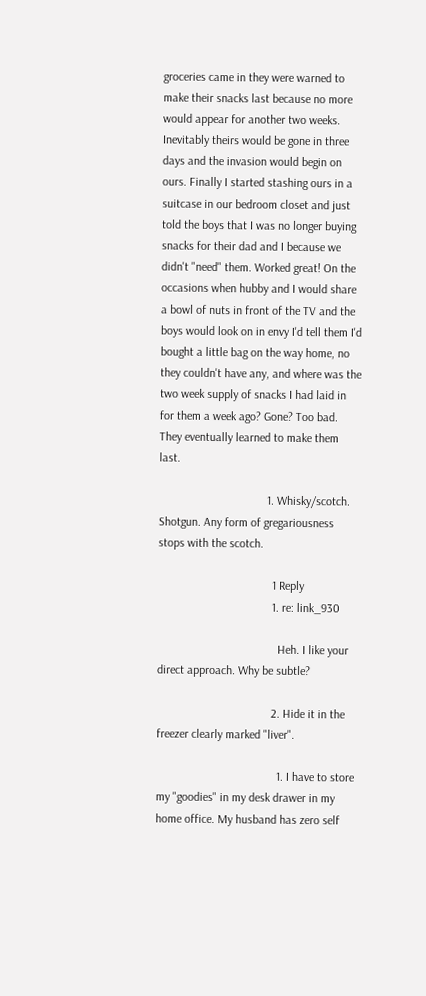groceries came in they were warned to make their snacks last because no more would appear for another two weeks. Inevitably theirs would be gone in three days and the invasion would begin on ours. Finally I started stashing ours in a suitcase in our bedroom closet and just told the boys that I was no longer buying snacks for their dad and I because we didn't "need" them. Worked great! On the occasions when hubby and I would share a bowl of nuts in front of the TV and the boys would look on in envy I'd tell them I'd bought a little bag on the way home, no they couldn't have any, and where was the two week supply of snacks I had laid in for them a week ago? Gone? Too bad. They eventually learned to make them last.

                                    1. Whisky/scotch. Shotgun. Any form of gregariousness stops with the scotch.

                                      1 Reply
                                      1. re: link_930

                                        Heh. I like your direct approach. Why be subtle?

                                      2. Hide it in the freezer clearly marked "liver".

                                        1. I have to store my "goodies" in my desk drawer in my home office. My husband has zero self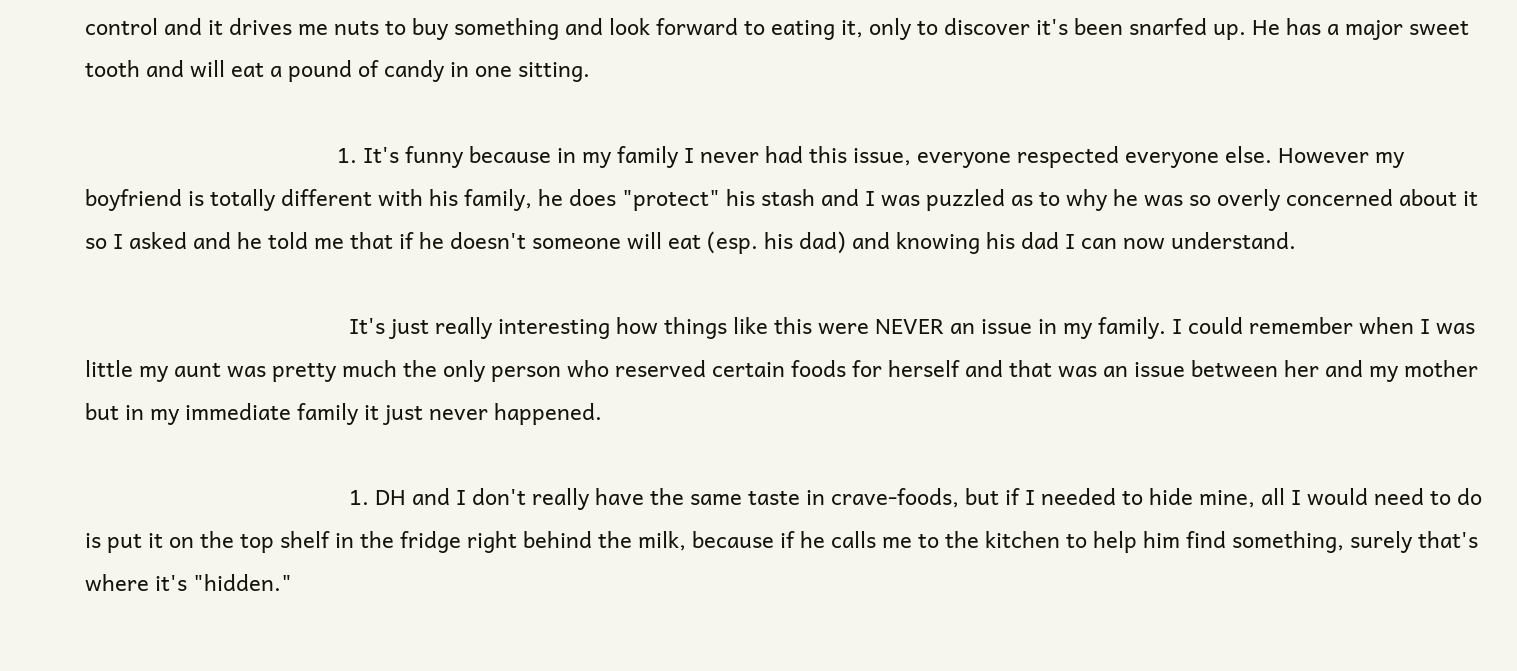control and it drives me nuts to buy something and look forward to eating it, only to discover it's been snarfed up. He has a major sweet tooth and will eat a pound of candy in one sitting.

                                          1. It's funny because in my family I never had this issue, everyone respected everyone else. However my boyfriend is totally different with his family, he does "protect" his stash and I was puzzled as to why he was so overly concerned about it so I asked and he told me that if he doesn't someone will eat (esp. his dad) and knowing his dad I can now understand.

                                            It's just really interesting how things like this were NEVER an issue in my family. I could remember when I was little my aunt was pretty much the only person who reserved certain foods for herself and that was an issue between her and my mother but in my immediate family it just never happened.

                                            1. DH and I don't really have the same taste in crave-foods, but if I needed to hide mine, all I would need to do is put it on the top shelf in the fridge right behind the milk, because if he calls me to the kitchen to help him find something, surely that's where it's "hidden."